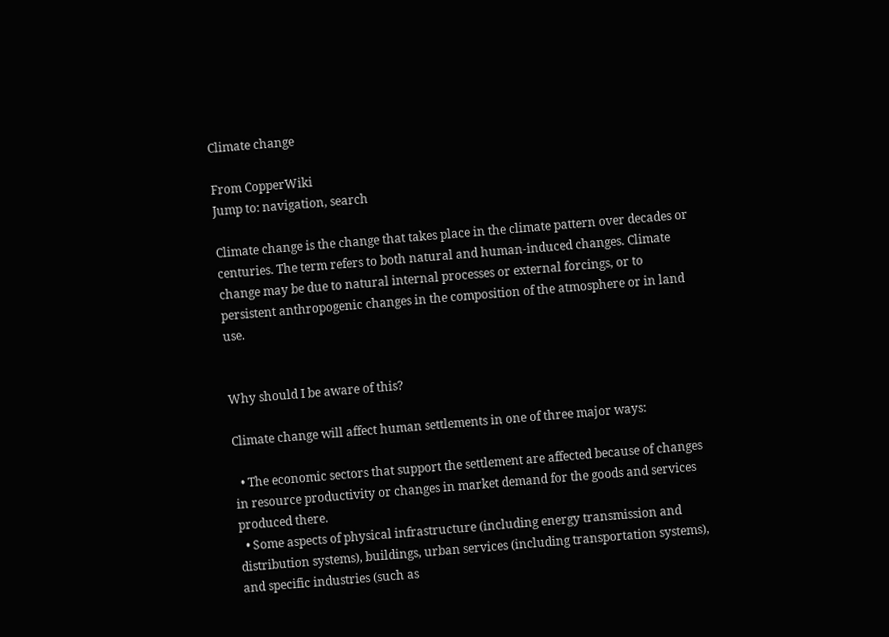Climate change

From CopperWiki
Jump to: navigation, search

Climate change is the change that takes place in the climate pattern over decades or centuries. The term refers to both natural and human-induced changes. Climate change may be due to natural internal processes or external forcings, or to persistent anthropogenic changes in the composition of the atmosphere or in land use.


Why should I be aware of this?

Climate change will affect human settlements in one of three major ways:

  • The economic sectors that support the settlement are affected because of changes in resource productivity or changes in market demand for the goods and services produced there.
  • Some aspects of physical infrastructure (including energy transmission and distribution systems), buildings, urban services (including transportation systems), and specific industries (such as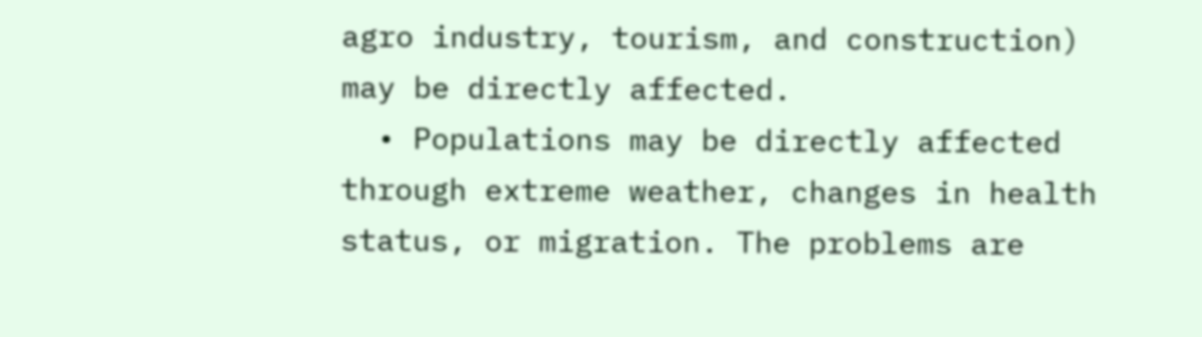agro industry, tourism, and construction) may be directly affected.
  • Populations may be directly affected through extreme weather, changes in health status, or migration. The problems are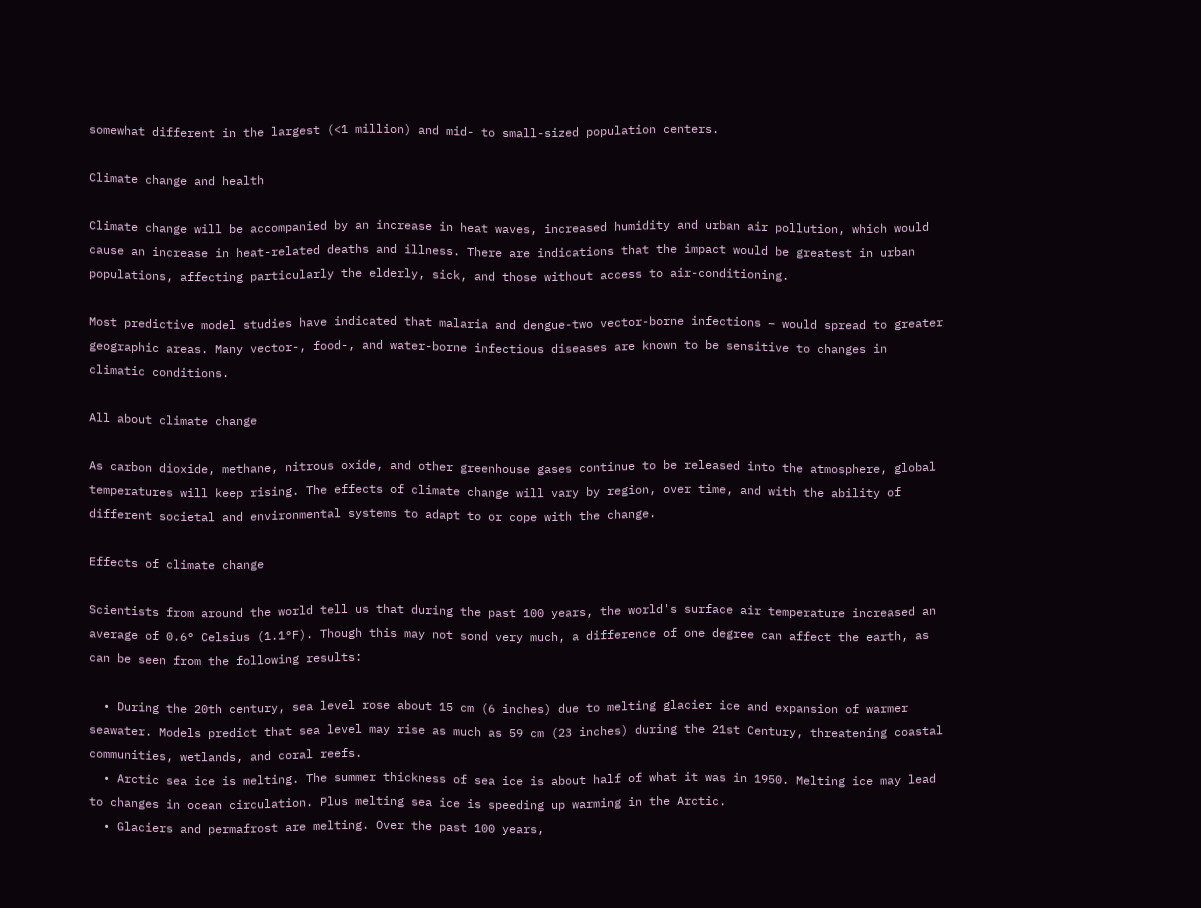somewhat different in the largest (<1 million) and mid- to small-sized population centers.

Climate change and health

Climate change will be accompanied by an increase in heat waves, increased humidity and urban air pollution, which would cause an increase in heat-related deaths and illness. There are indications that the impact would be greatest in urban populations, affecting particularly the elderly, sick, and those without access to air-conditioning.

Most predictive model studies have indicated that malaria and dengue-two vector-borne infections – would spread to greater geographic areas. Many vector-, food-, and water-borne infectious diseases are known to be sensitive to changes in climatic conditions.

All about climate change

As carbon dioxide, methane, nitrous oxide, and other greenhouse gases continue to be released into the atmosphere, global temperatures will keep rising. The effects of climate change will vary by region, over time, and with the ability of different societal and environmental systems to adapt to or cope with the change.

Effects of climate change

Scientists from around the world tell us that during the past 100 years, the world's surface air temperature increased an average of 0.6° Celsius (1.1°F). Though this may not sond very much, a difference of one degree can affect the earth, as can be seen from the following results:

  • During the 20th century, sea level rose about 15 cm (6 inches) due to melting glacier ice and expansion of warmer seawater. Models predict that sea level may rise as much as 59 cm (23 inches) during the 21st Century, threatening coastal communities, wetlands, and coral reefs.
  • Arctic sea ice is melting. The summer thickness of sea ice is about half of what it was in 1950. Melting ice may lead to changes in ocean circulation. Plus melting sea ice is speeding up warming in the Arctic.
  • Glaciers and permafrost are melting. Over the past 100 years,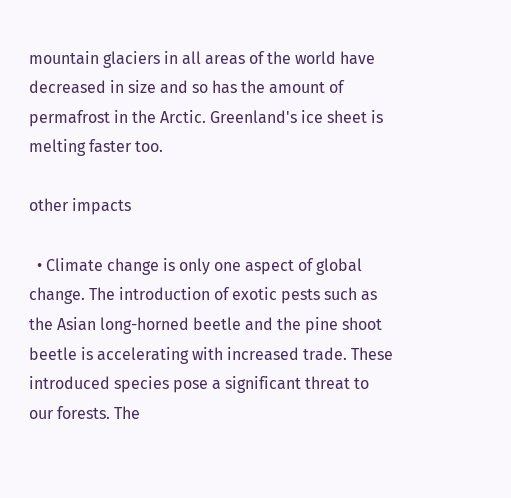mountain glaciers in all areas of the world have decreased in size and so has the amount of permafrost in the Arctic. Greenland's ice sheet is melting faster too.

other impacts

  • Climate change is only one aspect of global change. The introduction of exotic pests such as the Asian long-horned beetle and the pine shoot beetle is accelerating with increased trade. These introduced species pose a significant threat to our forests. The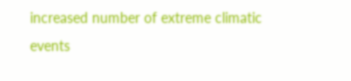increased number of extreme climatic events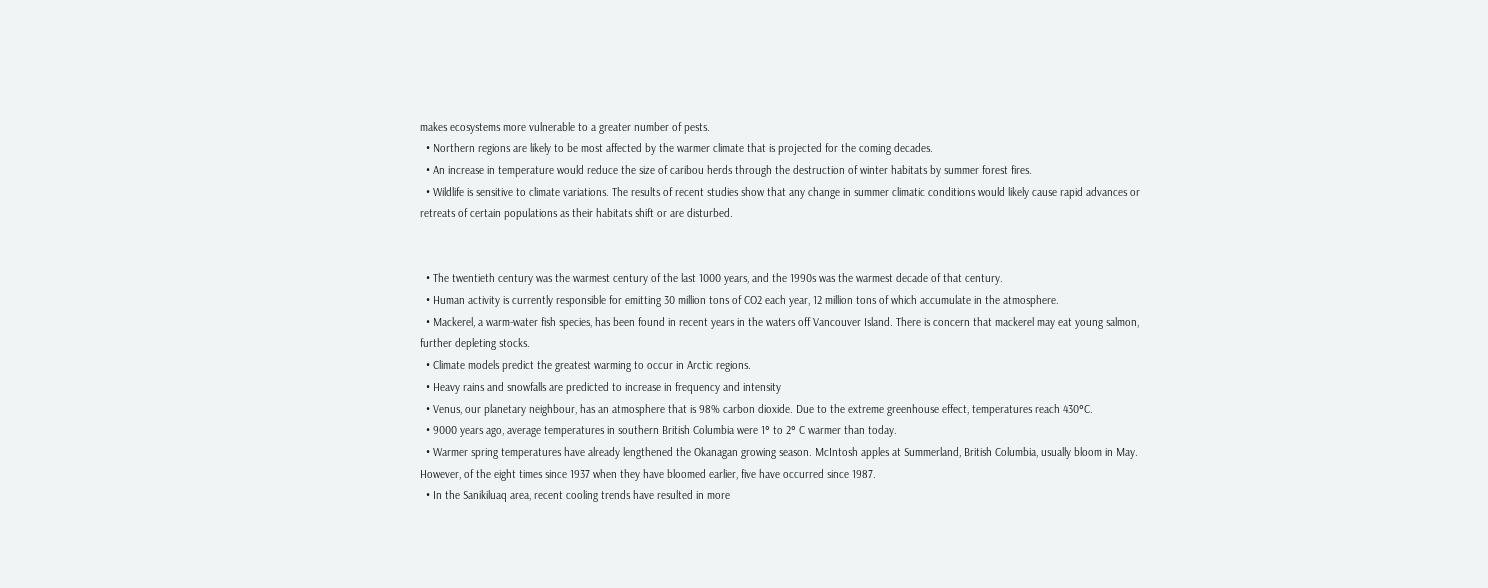makes ecosystems more vulnerable to a greater number of pests.
  • Northern regions are likely to be most affected by the warmer climate that is projected for the coming decades.
  • An increase in temperature would reduce the size of caribou herds through the destruction of winter habitats by summer forest fires.
  • Wildlife is sensitive to climate variations. The results of recent studies show that any change in summer climatic conditions would likely cause rapid advances or retreats of certain populations as their habitats shift or are disturbed.


  • The twentieth century was the warmest century of the last 1000 years, and the 1990s was the warmest decade of that century.
  • Human activity is currently responsible for emitting 30 million tons of CO2 each year, 12 million tons of which accumulate in the atmosphere.
  • Mackerel, a warm-water fish species, has been found in recent years in the waters off Vancouver Island. There is concern that mackerel may eat young salmon, further depleting stocks.
  • Climate models predict the greatest warming to occur in Arctic regions.
  • Heavy rains and snowfalls are predicted to increase in frequency and intensity
  • Venus, our planetary neighbour, has an atmosphere that is 98% carbon dioxide. Due to the extreme greenhouse effect, temperatures reach 430°C.
  • 9000 years ago, average temperatures in southern British Columbia were 1° to 2° C warmer than today.
  • Warmer spring temperatures have already lengthened the Okanagan growing season. McIntosh apples at Summerland, British Columbia, usually bloom in May. However, of the eight times since 1937 when they have bloomed earlier, five have occurred since 1987.
  • In the Sanikiluaq area, recent cooling trends have resulted in more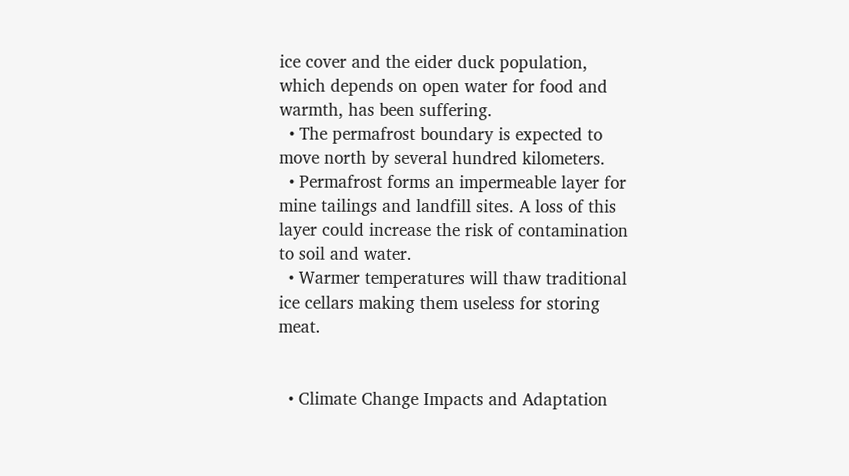ice cover and the eider duck population, which depends on open water for food and warmth, has been suffering.
  • The permafrost boundary is expected to move north by several hundred kilometers.
  • Permafrost forms an impermeable layer for mine tailings and landfill sites. A loss of this layer could increase the risk of contamination to soil and water.
  • Warmer temperatures will thaw traditional ice cellars making them useless for storing meat.


  • Climate Change Impacts and Adaptation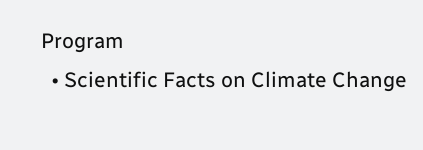Program
  • Scientific Facts on Climate Change